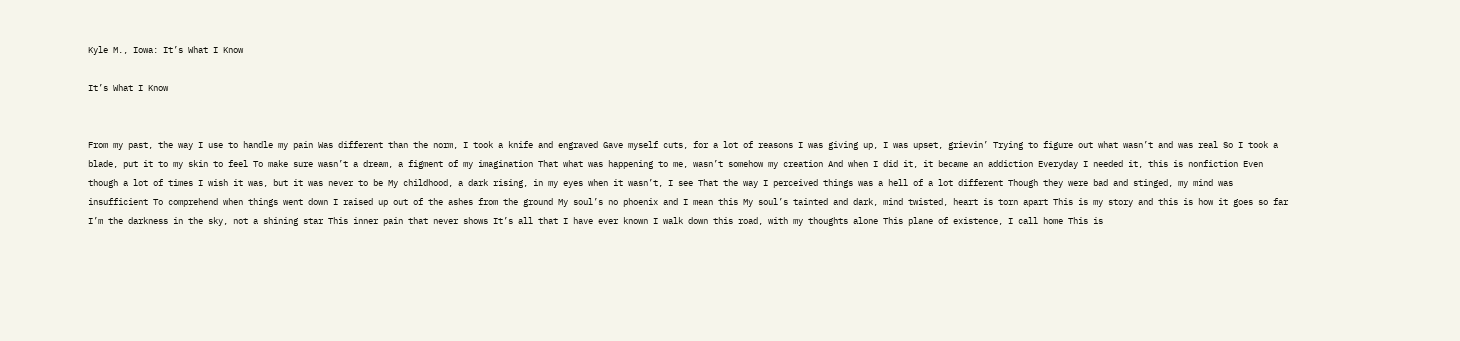Kyle M., Iowa: It’s What I Know

It’s What I Know


From my past, the way I use to handle my pain Was different than the norm, I took a knife and engraved Gave myself cuts, for a lot of reasons I was giving up, I was upset, grievin’ Trying to figure out what wasn’t and was real So I took a blade, put it to my skin to feel To make sure wasn’t a dream, a figment of my imagination That what was happening to me, wasn’t somehow my creation And when I did it, it became an addiction Everyday I needed it, this is nonfiction Even though a lot of times I wish it was, but it was never to be My childhood, a dark rising, in my eyes when it wasn’t, I see That the way I perceived things was a hell of a lot different Though they were bad and stinged, my mind was insufficient To comprehend when things went down I raised up out of the ashes from the ground My soul’s no phoenix and I mean this My soul’s tainted and dark, mind twisted, heart is torn apart This is my story and this is how it goes so far I’m the darkness in the sky, not a shining star This inner pain that never shows It’s all that I have ever known I walk down this road, with my thoughts alone This plane of existence, I call home This is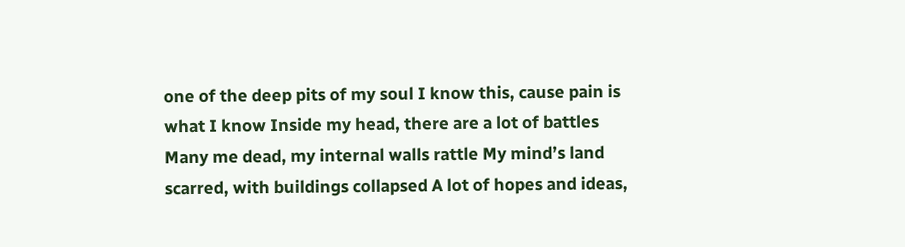one of the deep pits of my soul I know this, cause pain is what I know Inside my head, there are a lot of battles Many me dead, my internal walls rattle My mind’s land scarred, with buildings collapsed A lot of hopes and ideas,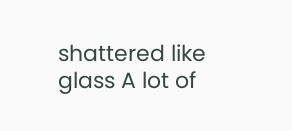shattered like glass A lot of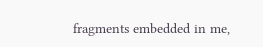fragments embedded in me,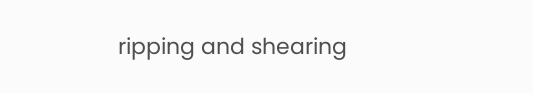ripping and shearing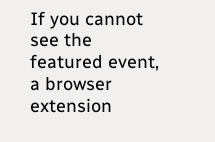If you cannot see the featured event, a browser extension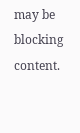may be blocking content.